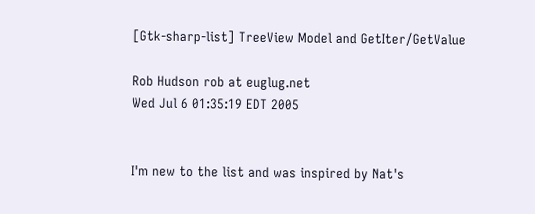[Gtk-sharp-list] TreeView Model and GetIter/GetValue

Rob Hudson rob at euglug.net
Wed Jul 6 01:35:19 EDT 2005


I'm new to the list and was inspired by Nat's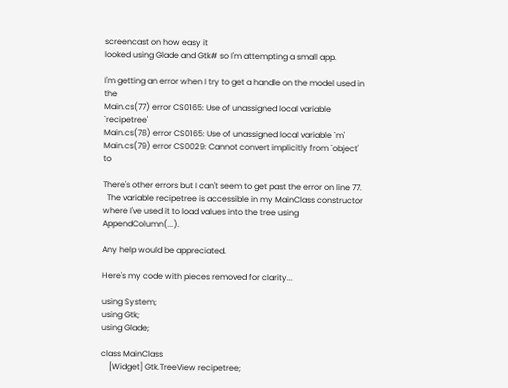screencast on how easy it
looked using Glade and Gtk# so I'm attempting a small app.

I'm getting an error when I try to get a handle on the model used in the
Main.cs(77) error CS0165: Use of unassigned local variable `recipetree'
Main.cs(78) error CS0165: Use of unassigned local variable `m'
Main.cs(79) error CS0029: Cannot convert implicitly from `object' to

There's other errors but I can't seem to get past the error on line 77.
  The variable recipetree is accessible in my MainClass constructor
where I've used it to load values into the tree using AppendColumn(...).

Any help would be appreciated.

Here's my code with pieces removed for clarity...

using System;
using Gtk;
using Glade;

class MainClass
    [Widget] Gtk.TreeView recipetree;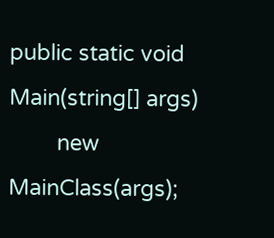public static void Main(string[] args)
        new MainClass(args);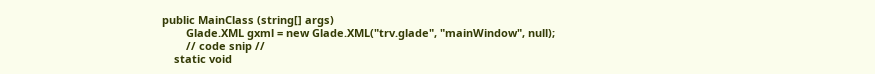public MainClass (string[] args)
        Glade.XML gxml = new Glade.XML("trv.glade", "mainWindow", null);
        // code snip //
    static void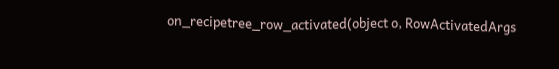on_recipetree_row_activated(object o, RowActivatedArgs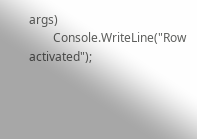args)
        Console.WriteLine("Row activated");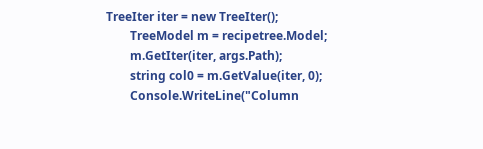TreeIter iter = new TreeIter();
        TreeModel m = recipetree.Model;
        m.GetIter(iter, args.Path);
        string col0 = m.GetValue(iter, 0);
        Console.WriteLine("Column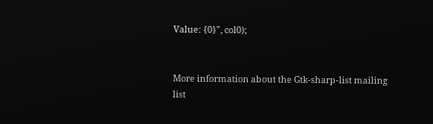Value: {0}", col0);


More information about the Gtk-sharp-list mailing list